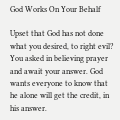God Works On Your Behalf

Upset that God has not done what you desired, to right evil? You asked in believing prayer and await your answer. God wants everyone to know that he alone will get the credit, in his answer.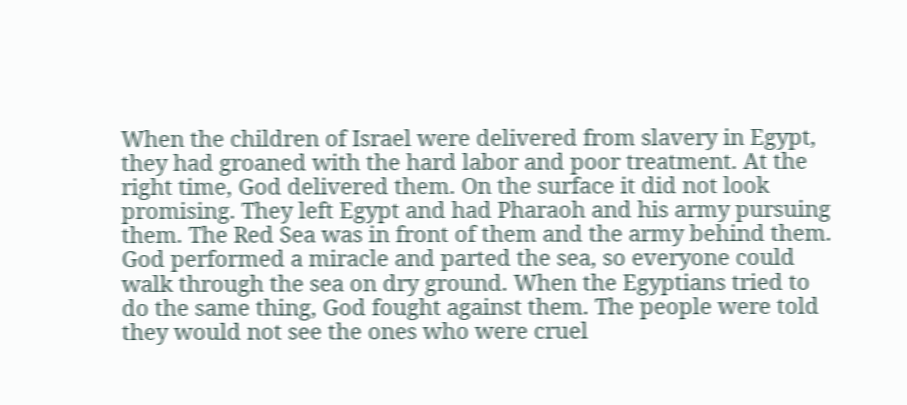When the children of Israel were delivered from slavery in Egypt, they had groaned with the hard labor and poor treatment. At the right time, God delivered them. On the surface it did not look promising. They left Egypt and had Pharaoh and his army pursuing them. The Red Sea was in front of them and the army behind them. God performed a miracle and parted the sea, so everyone could walk through the sea on dry ground. When the Egyptians tried to do the same thing, God fought against them. The people were told they would not see the ones who were cruel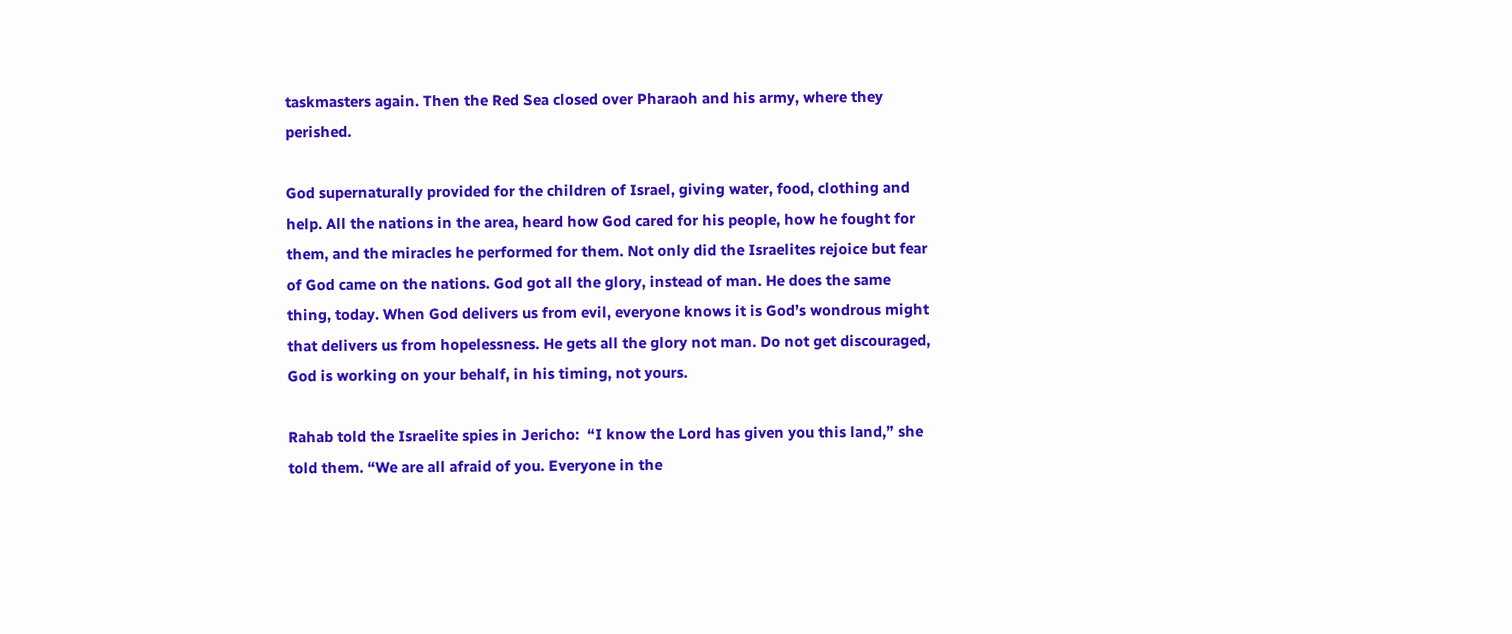taskmasters again. Then the Red Sea closed over Pharaoh and his army, where they perished.

God supernaturally provided for the children of Israel, giving water, food, clothing and help. All the nations in the area, heard how God cared for his people, how he fought for them, and the miracles he performed for them. Not only did the Israelites rejoice but fear of God came on the nations. God got all the glory, instead of man. He does the same thing, today. When God delivers us from evil, everyone knows it is God’s wondrous might that delivers us from hopelessness. He gets all the glory not man. Do not get discouraged, God is working on your behalf, in his timing, not yours.

Rahab told the Israelite spies in Jericho:  “I know the Lord has given you this land,” she told them. “We are all afraid of you. Everyone in the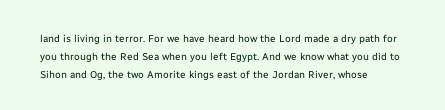land is living in terror. For we have heard how the Lord made a dry path for you through the Red Sea when you left Egypt. And we know what you did to Sihon and Og, the two Amorite kings east of the Jordan River, whose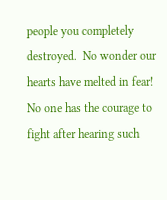people you completely destroyed.  No wonder our hearts have melted in fear! No one has the courage to fight after hearing such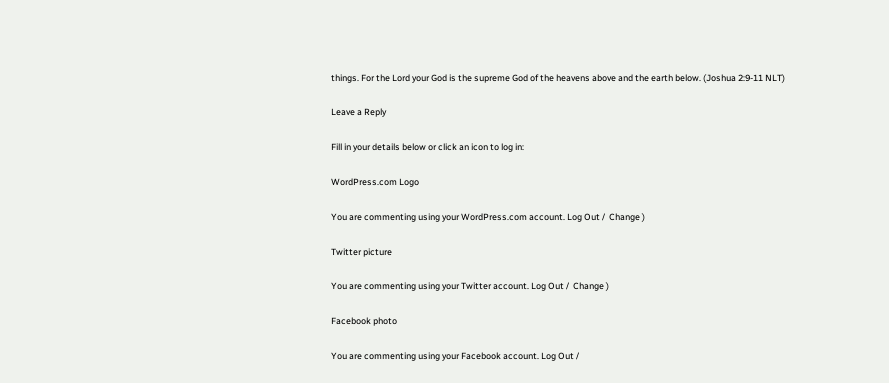things. For the Lord your God is the supreme God of the heavens above and the earth below. (Joshua 2:9-11 NLT)

Leave a Reply

Fill in your details below or click an icon to log in:

WordPress.com Logo

You are commenting using your WordPress.com account. Log Out /  Change )

Twitter picture

You are commenting using your Twitter account. Log Out /  Change )

Facebook photo

You are commenting using your Facebook account. Log Out /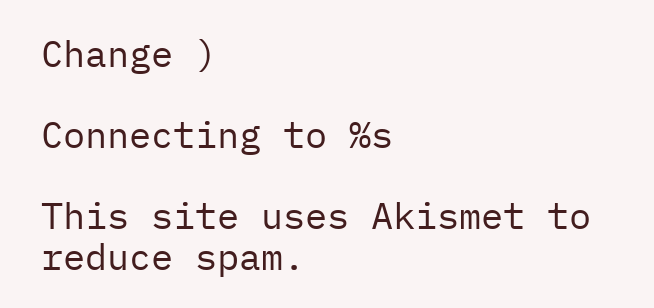Change )

Connecting to %s

This site uses Akismet to reduce spam.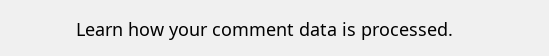Learn how your comment data is processed.